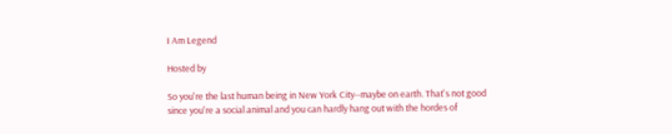I Am Legend

Hosted by

So you're the last human being in New York City--maybe on earth. That's not good since you're a social animal and you can hardly hang out with the hordes of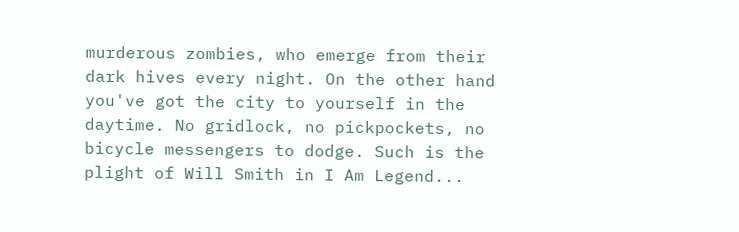murderous zombies, who emerge from their dark hives every night. On the other hand you've got the city to yourself in the daytime. No gridlock, no pickpockets, no bicycle messengers to dodge. Such is the plight of Will Smith in I Am Legend...